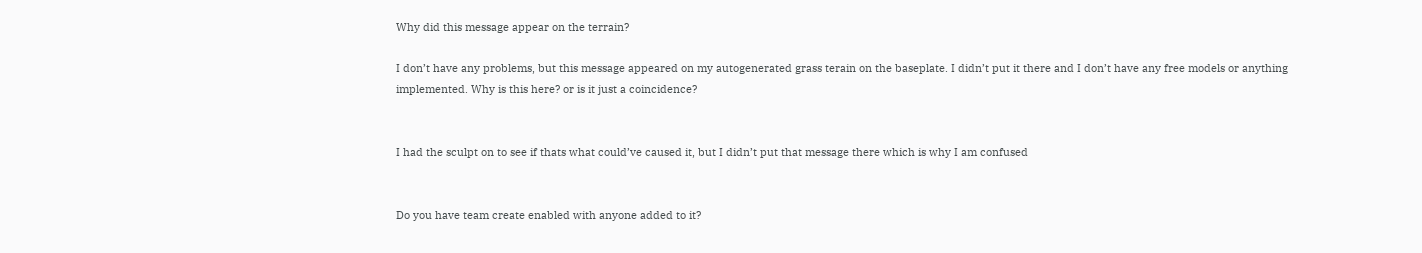Why did this message appear on the terrain?

I don’t have any problems, but this message appeared on my autogenerated grass terain on the baseplate. I didn’t put it there and I don’t have any free models or anything implemented. Why is this here? or is it just a coincidence?


I had the sculpt on to see if thats what could’ve caused it, but I didn’t put that message there which is why I am confused


Do you have team create enabled with anyone added to it?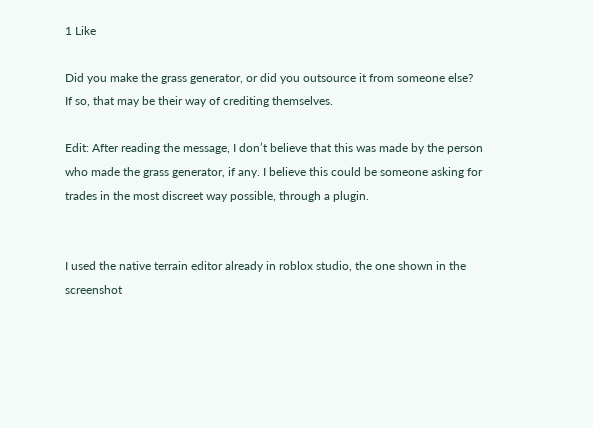1 Like

Did you make the grass generator, or did you outsource it from someone else?
If so, that may be their way of crediting themselves.

Edit: After reading the message, I don’t believe that this was made by the person who made the grass generator, if any. I believe this could be someone asking for trades in the most discreet way possible, through a plugin.


I used the native terrain editor already in roblox studio, the one shown in the screenshot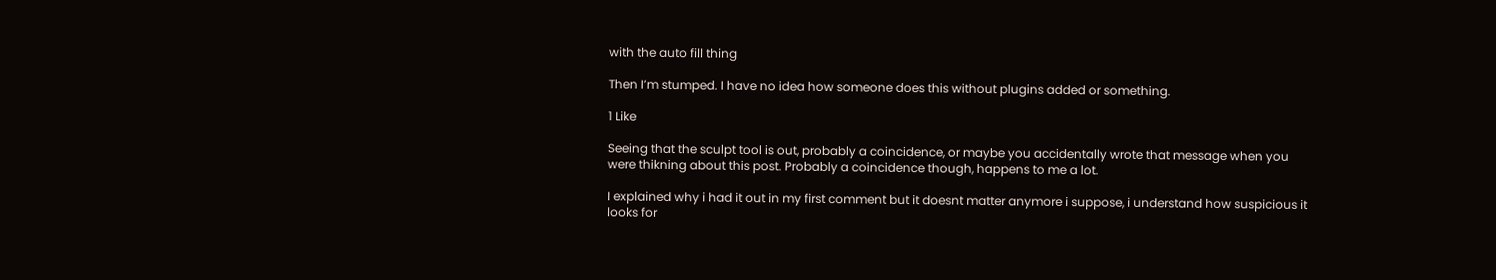with the auto fill thing

Then I’m stumped. I have no idea how someone does this without plugins added or something.

1 Like

Seeing that the sculpt tool is out, probably a coincidence, or maybe you accidentally wrote that message when you were thikning about this post. Probably a coincidence though, happens to me a lot.

I explained why i had it out in my first comment but it doesnt matter anymore i suppose, i understand how suspicious it looks for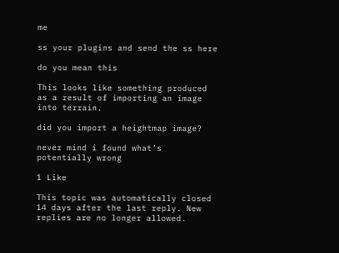me

ss your plugins and send the ss here

do you mean this

This looks like something produced as a result of importing an image into terrain.

did you import a heightmap image?

never mind i found what’s potentially wrong

1 Like

This topic was automatically closed 14 days after the last reply. New replies are no longer allowed.